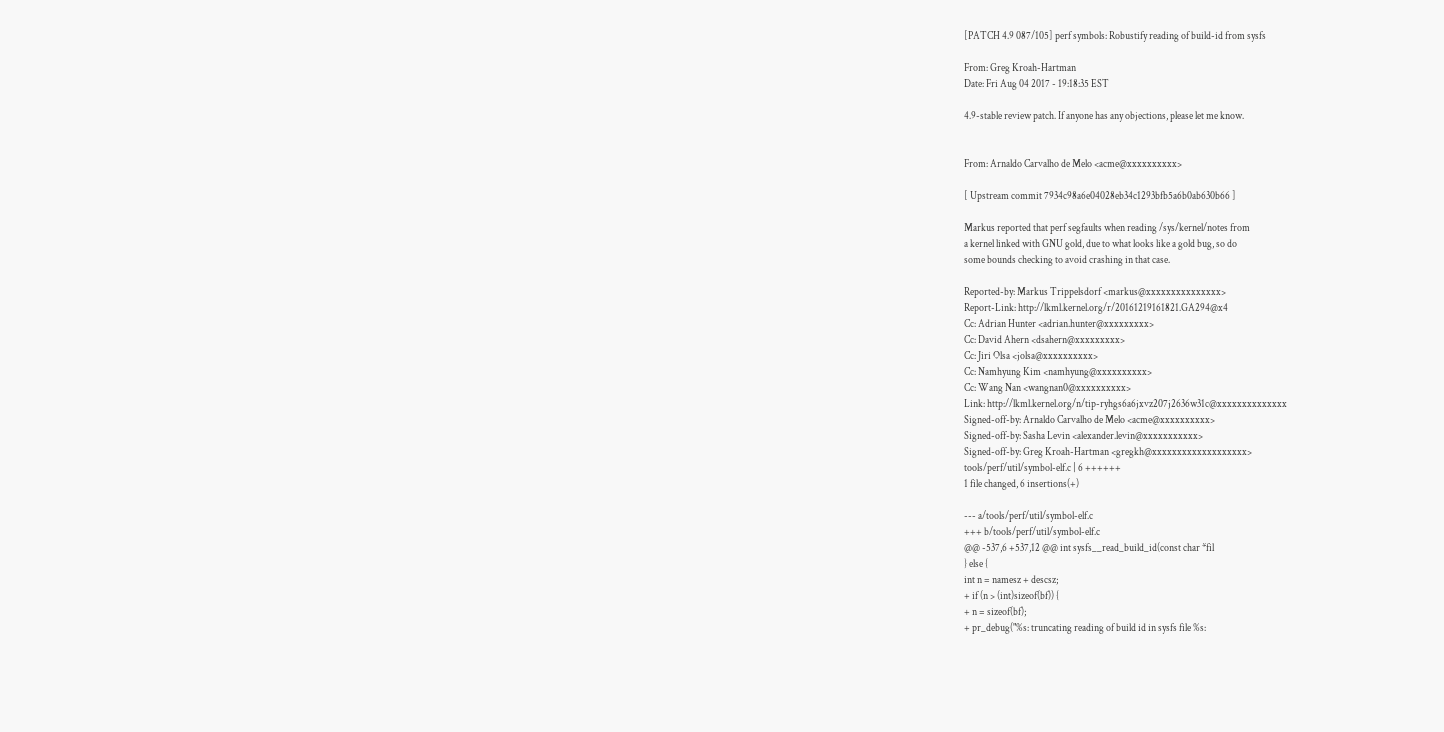[PATCH 4.9 087/105] perf symbols: Robustify reading of build-id from sysfs

From: Greg Kroah-Hartman
Date: Fri Aug 04 2017 - 19:18:35 EST

4.9-stable review patch. If anyone has any objections, please let me know.


From: Arnaldo Carvalho de Melo <acme@xxxxxxxxxx>

[ Upstream commit 7934c98a6e04028eb34c1293bfb5a6b0ab630b66 ]

Markus reported that perf segfaults when reading /sys/kernel/notes from
a kernel linked with GNU gold, due to what looks like a gold bug, so do
some bounds checking to avoid crashing in that case.

Reported-by: Markus Trippelsdorf <markus@xxxxxxxxxxxxxxx>
Report-Link: http://lkml.kernel.org/r/20161219161821.GA294@x4
Cc: Adrian Hunter <adrian.hunter@xxxxxxxxx>
Cc: David Ahern <dsahern@xxxxxxxxx>
Cc: Jiri Olsa <jolsa@xxxxxxxxxx>
Cc: Namhyung Kim <namhyung@xxxxxxxxxx>
Cc: Wang Nan <wangnan0@xxxxxxxxxx>
Link: http://lkml.kernel.org/n/tip-ryhgs6a6jxvz207j2636w31c@xxxxxxxxxxxxxx
Signed-off-by: Arnaldo Carvalho de Melo <acme@xxxxxxxxxx>
Signed-off-by: Sasha Levin <alexander.levin@xxxxxxxxxxx>
Signed-off-by: Greg Kroah-Hartman <gregkh@xxxxxxxxxxxxxxxxxxx>
tools/perf/util/symbol-elf.c | 6 ++++++
1 file changed, 6 insertions(+)

--- a/tools/perf/util/symbol-elf.c
+++ b/tools/perf/util/symbol-elf.c
@@ -537,6 +537,12 @@ int sysfs__read_build_id(const char *fil
} else {
int n = namesz + descsz;
+ if (n > (int)sizeof(bf)) {
+ n = sizeof(bf);
+ pr_debug("%s: truncating reading of build id in sysfs file %s: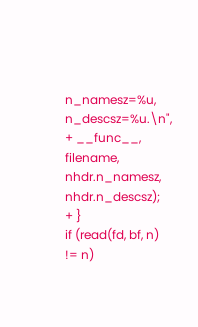n_namesz=%u, n_descsz=%u.\n",
+ __func__, filename, nhdr.n_namesz, nhdr.n_descsz);
+ }
if (read(fd, bf, n) != n)